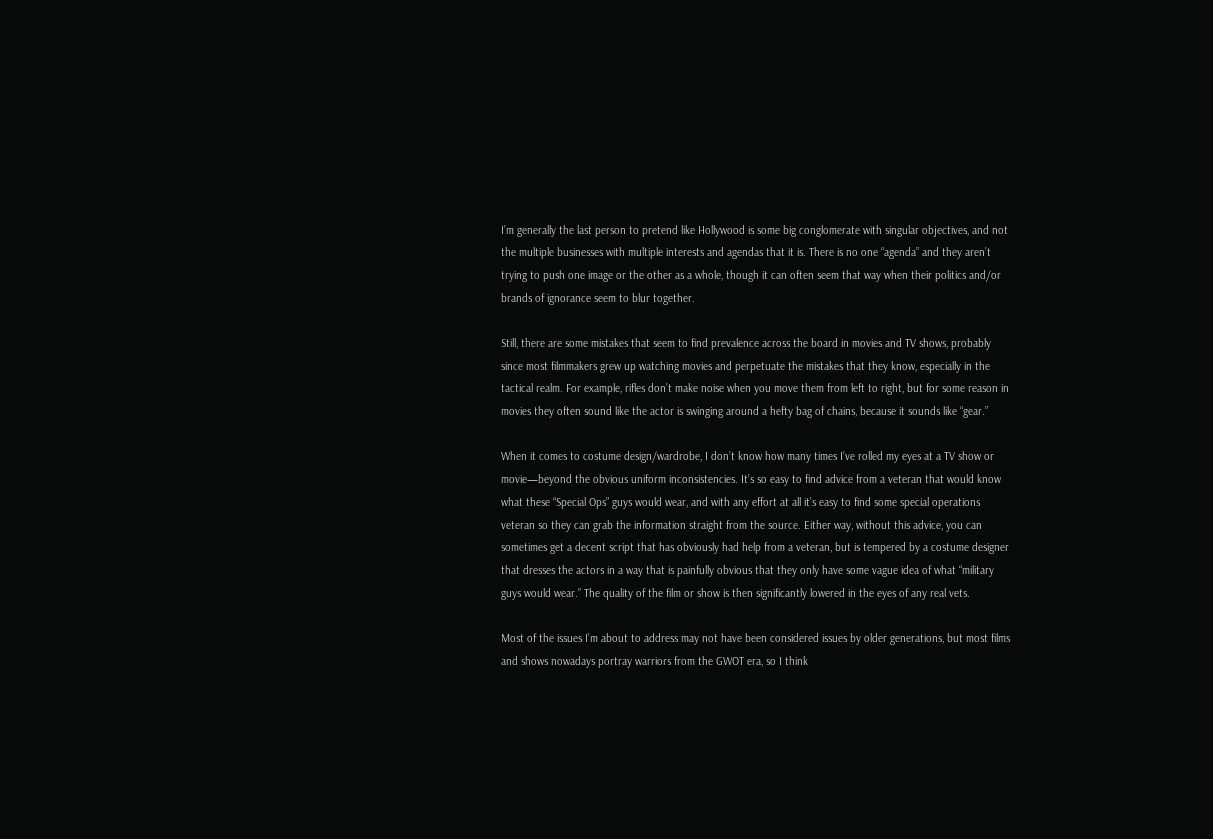I’m generally the last person to pretend like Hollywood is some big conglomerate with singular objectives, and not the multiple businesses with multiple interests and agendas that it is. There is no one “agenda” and they aren’t trying to push one image or the other as a whole, though it can often seem that way when their politics and/or brands of ignorance seem to blur together.

Still, there are some mistakes that seem to find prevalence across the board in movies and TV shows, probably since most filmmakers grew up watching movies and perpetuate the mistakes that they know, especially in the tactical realm. For example, rifles don’t make noise when you move them from left to right, but for some reason in movies they often sound like the actor is swinging around a hefty bag of chains, because it sounds like “gear.”

When it comes to costume design/wardrobe, I don’t know how many times I’ve rolled my eyes at a TV show or movie—beyond the obvious uniform inconsistencies. It’s so easy to find advice from a veteran that would know what these “Special Ops” guys would wear, and with any effort at all it’s easy to find some special operations veteran so they can grab the information straight from the source. Either way, without this advice, you can sometimes get a decent script that has obviously had help from a veteran, but is tempered by a costume designer that dresses the actors in a way that is painfully obvious that they only have some vague idea of what “military guys would wear.” The quality of the film or show is then significantly lowered in the eyes of any real vets.

Most of the issues I’m about to address may not have been considered issues by older generations, but most films and shows nowadays portray warriors from the GWOT era, so I think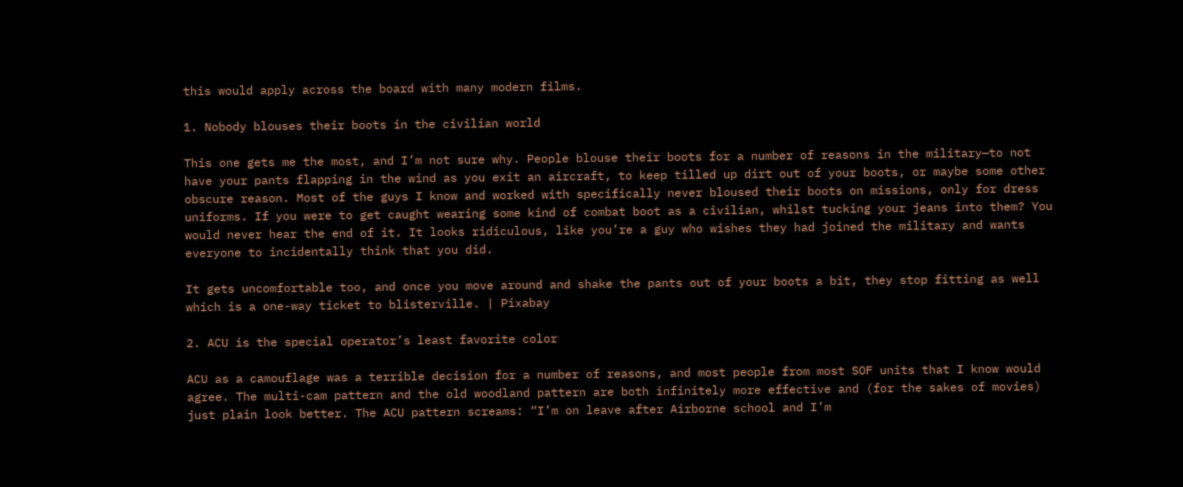this would apply across the board with many modern films.

1. Nobody blouses their boots in the civilian world

This one gets me the most, and I’m not sure why. People blouse their boots for a number of reasons in the military—to not have your pants flapping in the wind as you exit an aircraft, to keep tilled up dirt out of your boots, or maybe some other obscure reason. Most of the guys I know and worked with specifically never bloused their boots on missions, only for dress uniforms. If you were to get caught wearing some kind of combat boot as a civilian, whilst tucking your jeans into them? You would never hear the end of it. It looks ridiculous, like you’re a guy who wishes they had joined the military and wants everyone to incidentally think that you did.

It gets uncomfortable too, and once you move around and shake the pants out of your boots a bit, they stop fitting as well which is a one-way ticket to blisterville. | Pixabay

2. ACU is the special operator’s least favorite color

ACU as a camouflage was a terrible decision for a number of reasons, and most people from most SOF units that I know would agree. The multi-cam pattern and the old woodland pattern are both infinitely more effective and (for the sakes of movies) just plain look better. The ACU pattern screams: “I’m on leave after Airborne school and I’m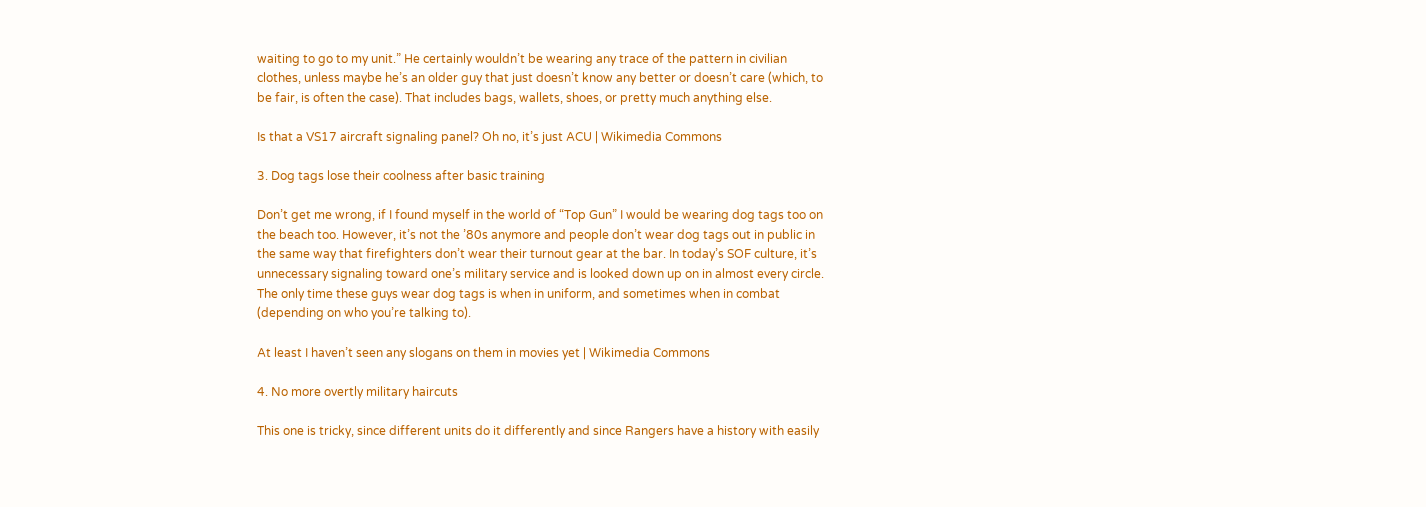waiting to go to my unit.” He certainly wouldn’t be wearing any trace of the pattern in civilian clothes, unless maybe he’s an older guy that just doesn’t know any better or doesn’t care (which, to be fair, is often the case). That includes bags, wallets, shoes, or pretty much anything else.

Is that a VS17 aircraft signaling panel? Oh no, it’s just ACU | Wikimedia Commons

3. Dog tags lose their coolness after basic training

Don’t get me wrong, if I found myself in the world of “Top Gun” I would be wearing dog tags too on the beach too. However, it’s not the ’80s anymore and people don’t wear dog tags out in public in the same way that firefighters don’t wear their turnout gear at the bar. In today’s SOF culture, it’s unnecessary signaling toward one’s military service and is looked down up on in almost every circle. The only time these guys wear dog tags is when in uniform, and sometimes when in combat (depending on who you’re talking to).

At least I haven’t seen any slogans on them in movies yet | Wikimedia Commons

4. No more overtly military haircuts

This one is tricky, since different units do it differently and since Rangers have a history with easily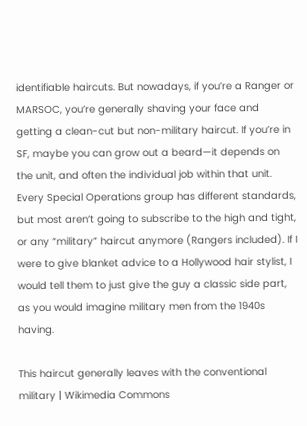identifiable haircuts. But nowadays, if you’re a Ranger or MARSOC, you’re generally shaving your face and getting a clean-cut but non-military haircut. If you’re in SF, maybe you can grow out a beard—it depends on the unit, and often the individual job within that unit. Every Special Operations group has different standards, but most aren’t going to subscribe to the high and tight, or any “military” haircut anymore (Rangers included). If I were to give blanket advice to a Hollywood hair stylist, I would tell them to just give the guy a classic side part, as you would imagine military men from the 1940s having.

This haircut generally leaves with the conventional military | Wikimedia Commons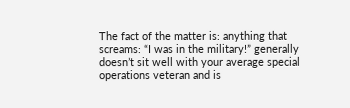The fact of the matter is: anything that screams: “I was in the military!” generally doesn’t sit well with your average special operations veteran and is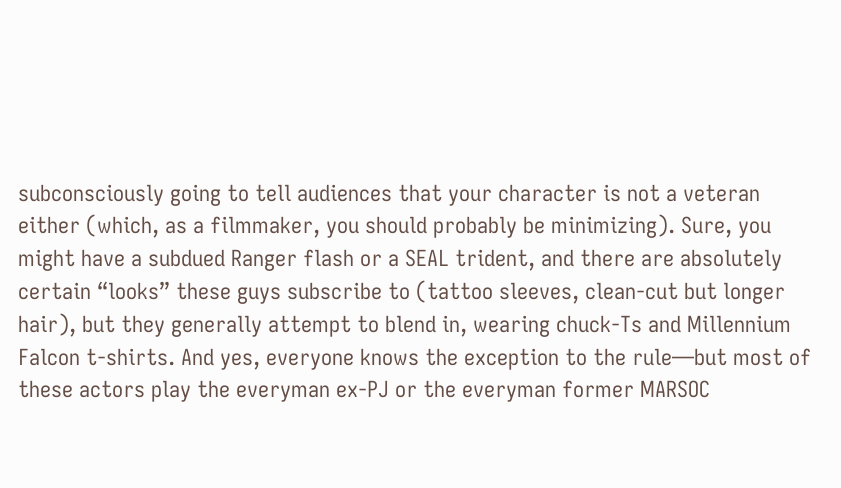subconsciously going to tell audiences that your character is not a veteran either (which, as a filmmaker, you should probably be minimizing). Sure, you might have a subdued Ranger flash or a SEAL trident, and there are absolutely certain “looks” these guys subscribe to (tattoo sleeves, clean-cut but longer hair), but they generally attempt to blend in, wearing chuck-Ts and Millennium Falcon t-shirts. And yes, everyone knows the exception to the rule—but most of these actors play the everyman ex-PJ or the everyman former MARSOC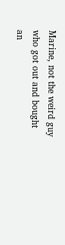Marine, not the weird guy who got out and bought an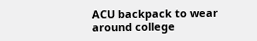ACU backpack to wear around college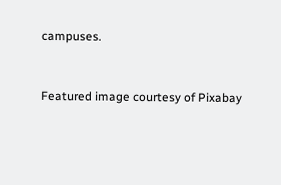campuses.


Featured image courtesy of Pixabay